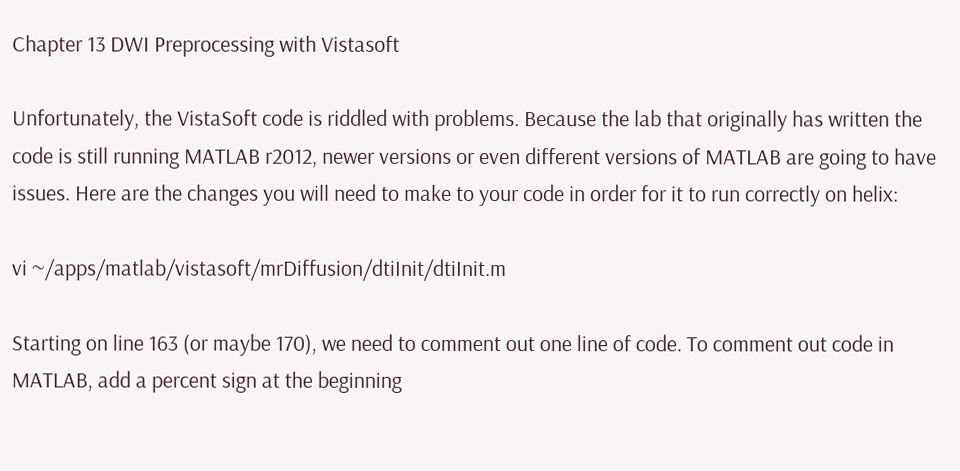Chapter 13 DWI Preprocessing with Vistasoft

Unfortunately, the VistaSoft code is riddled with problems. Because the lab that originally has written the code is still running MATLAB r2012, newer versions or even different versions of MATLAB are going to have issues. Here are the changes you will need to make to your code in order for it to run correctly on helix:

vi ~/apps/matlab/vistasoft/mrDiffusion/dtiInit/dtiInit.m

Starting on line 163 (or maybe 170), we need to comment out one line of code. To comment out code in MATLAB, add a percent sign at the beginning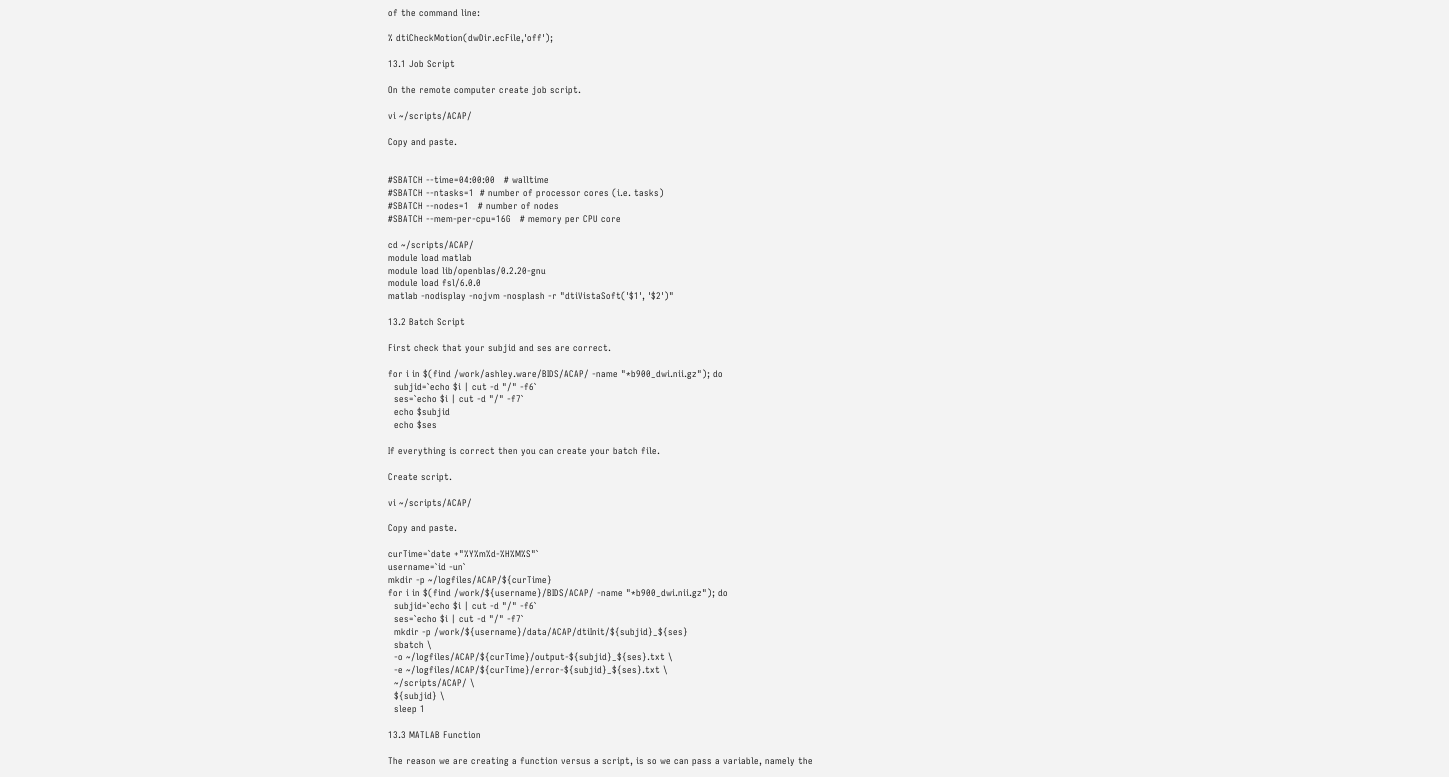of the command line:

% dtiCheckMotion(dwDir.ecFile,'off');

13.1 Job Script

On the remote computer create job script.

vi ~/scripts/ACAP/

Copy and paste.


#SBATCH --time=04:00:00   # walltime
#SBATCH --ntasks=1  # number of processor cores (i.e. tasks)
#SBATCH --nodes=1   # number of nodes
#SBATCH --mem-per-cpu=16G   # memory per CPU core

cd ~/scripts/ACAP/
module load matlab
module load lib/openblas/0.2.20-gnu
module load fsl/6.0.0
matlab -nodisplay -nojvm -nosplash -r "dtiVistaSoft('$1', '$2')"

13.2 Batch Script

First check that your subjid and ses are correct.

for i in $(find /work/ashley.ware/BIDS/ACAP/ -name "*b900_dwi.nii.gz"); do
  subjid=`echo $i | cut -d "/" -f6`
  ses=`echo $i | cut -d "/" -f7`
  echo $subjid
  echo $ses

If everything is correct then you can create your batch file.

Create script.

vi ~/scripts/ACAP/

Copy and paste.

curTime=`date +"%Y%m%d-%H%M%S"`
username=`id -un`
mkdir -p ~/logfiles/ACAP/${curTime}
for i in $(find /work/${username}/BIDS/ACAP/ -name "*b900_dwi.nii.gz"); do
  subjid=`echo $i | cut -d "/" -f6`
  ses=`echo $i | cut -d "/" -f7`
  mkdir -p /work/${username}/data/ACAP/dtiInit/${subjid}_${ses}
  sbatch \
  -o ~/logfiles/ACAP/${curTime}/output-${subjid}_${ses}.txt \
  -e ~/logfiles/ACAP/${curTime}/error-${subjid}_${ses}.txt \
  ~/scripts/ACAP/ \
  ${subjid} \
  sleep 1

13.3 MATLAB Function

The reason we are creating a function versus a script, is so we can pass a variable, namely the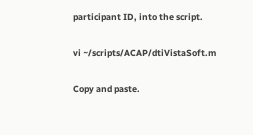participant ID, into the script.

vi ~/scripts/ACAP/dtiVistaSoft.m

Copy and paste.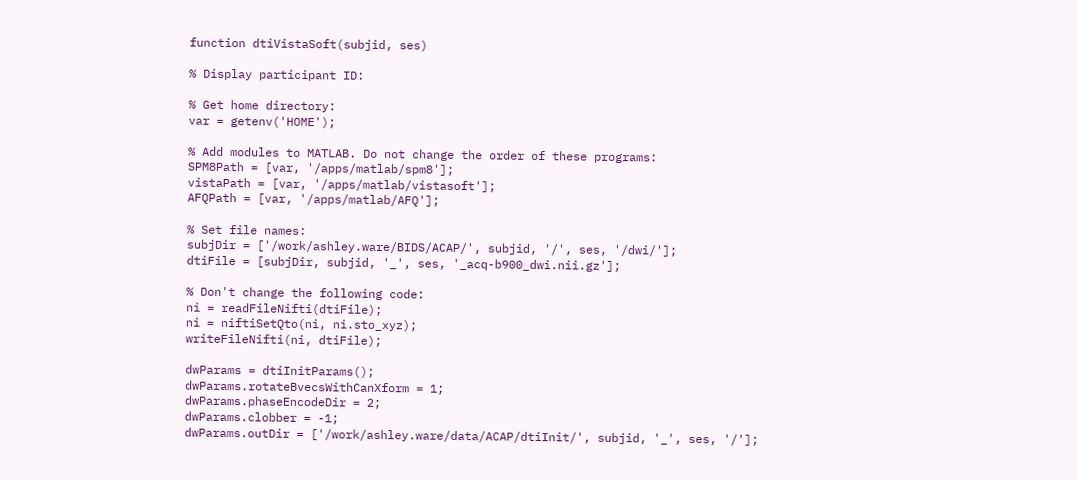function dtiVistaSoft(subjid, ses)

% Display participant ID:

% Get home directory:
var = getenv('HOME');

% Add modules to MATLAB. Do not change the order of these programs:
SPM8Path = [var, '/apps/matlab/spm8'];
vistaPath = [var, '/apps/matlab/vistasoft'];
AFQPath = [var, '/apps/matlab/AFQ'];

% Set file names:
subjDir = ['/work/ashley.ware/BIDS/ACAP/', subjid, '/', ses, '/dwi/'];
dtiFile = [subjDir, subjid, '_', ses, '_acq-b900_dwi.nii.gz'];

% Don't change the following code:
ni = readFileNifti(dtiFile);
ni = niftiSetQto(ni, ni.sto_xyz);
writeFileNifti(ni, dtiFile);

dwParams = dtiInitParams();
dwParams.rotateBvecsWithCanXform = 1;
dwParams.phaseEncodeDir = 2;
dwParams.clobber = -1;
dwParams.outDir = ['/work/ashley.ware/data/ACAP/dtiInit/', subjid, '_', ses, '/'];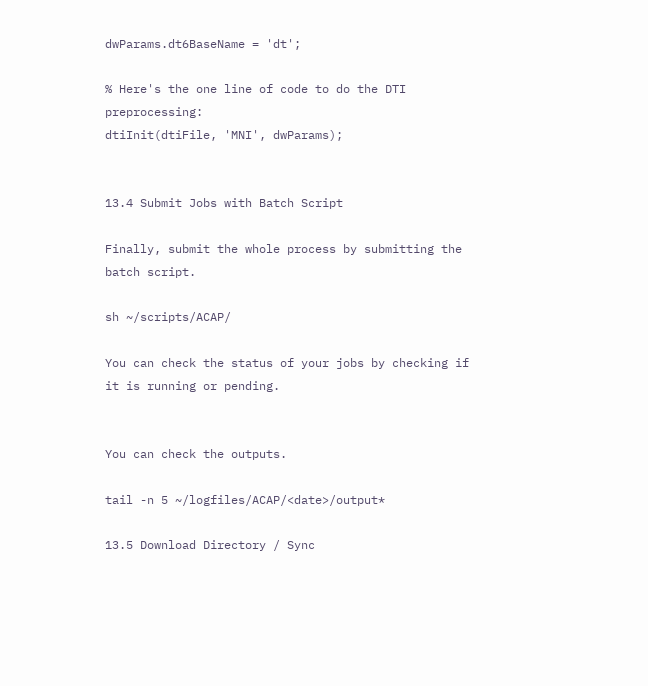dwParams.dt6BaseName = 'dt';

% Here's the one line of code to do the DTI preprocessing:
dtiInit(dtiFile, 'MNI', dwParams);


13.4 Submit Jobs with Batch Script

Finally, submit the whole process by submitting the batch script.

sh ~/scripts/ACAP/

You can check the status of your jobs by checking if it is running or pending.


You can check the outputs.

tail -n 5 ~/logfiles/ACAP/<date>/output*

13.5 Download Directory / Sync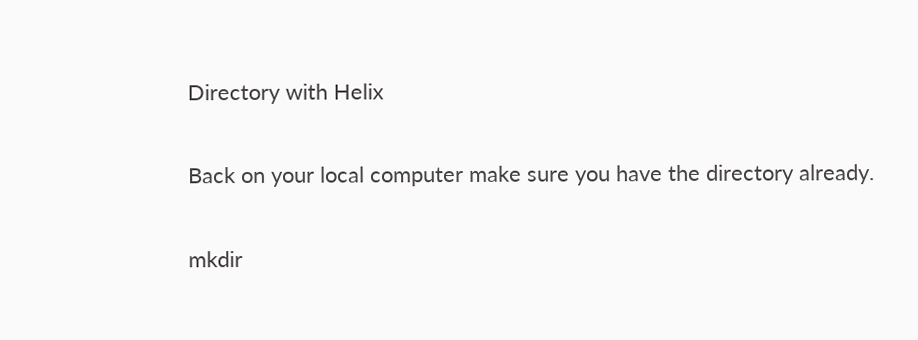Directory with Helix

Back on your local computer make sure you have the directory already.

mkdir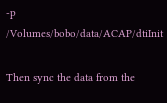-p /Volumes/bobo/data/ACAP/dtiInit

Then sync the data from the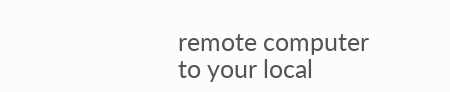remote computer to your local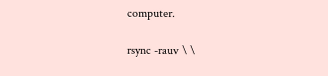computer.

rsync -rauv \ \